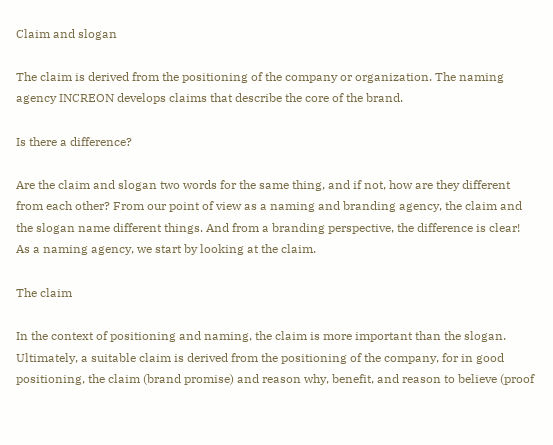Claim and slogan

The claim is derived from the positioning of the company or organization. The naming agency INCREON develops claims that describe the core of the brand.

Is there a difference?

Are the claim and slogan two words for the same thing, and if not, how are they different from each other? From our point of view as a naming and branding agency, the claim and the slogan name different things. And from a branding perspective, the difference is clear! As a naming agency, we start by looking at the claim.

The claim

In the context of positioning and naming, the claim is more important than the slogan. Ultimately, a suitable claim is derived from the positioning of the company, for in good positioning, the claim (brand promise) and reason why, benefit, and reason to believe (proof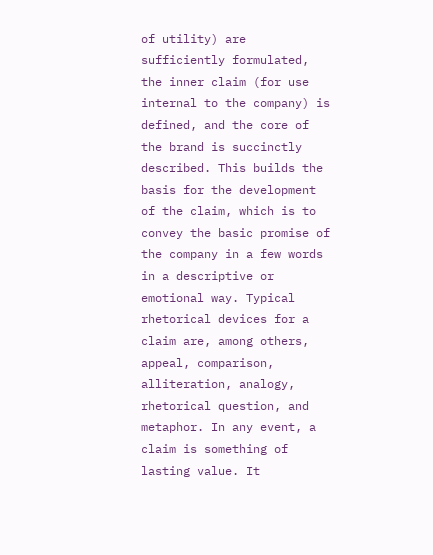of utility) are sufficiently formulated, the inner claim (for use internal to the company) is defined, and the core of the brand is succinctly described. This builds the basis for the development of the claim, which is to convey the basic promise of the company in a few words in a descriptive or emotional way. Typical rhetorical devices for a claim are, among others, appeal, comparison, alliteration, analogy, rhetorical question, and metaphor. In any event, a claim is something of lasting value. It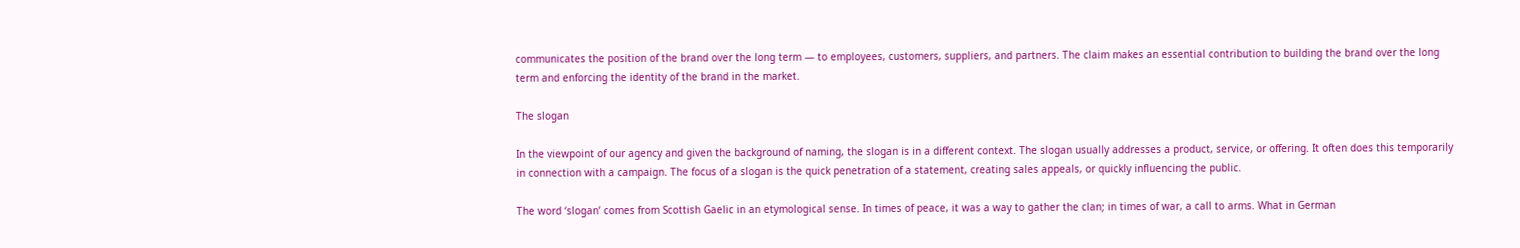communicates the position of the brand over the long term — to employees, customers, suppliers, and partners. The claim makes an essential contribution to building the brand over the long term and enforcing the identity of the brand in the market.

The slogan

In the viewpoint of our agency and given the background of naming, the slogan is in a different context. The slogan usually addresses a product, service, or offering. It often does this temporarily in connection with a campaign. The focus of a slogan is the quick penetration of a statement, creating sales appeals, or quickly influencing the public.

The word ‘slogan’ comes from Scottish Gaelic in an etymological sense. In times of peace, it was a way to gather the clan; in times of war, a call to arms. What in German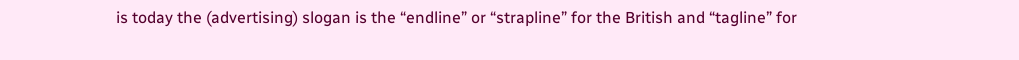is today the (advertising) slogan is the “endline” or “strapline” for the British and “tagline” for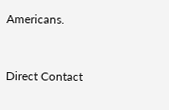Americans.


Direct Contact